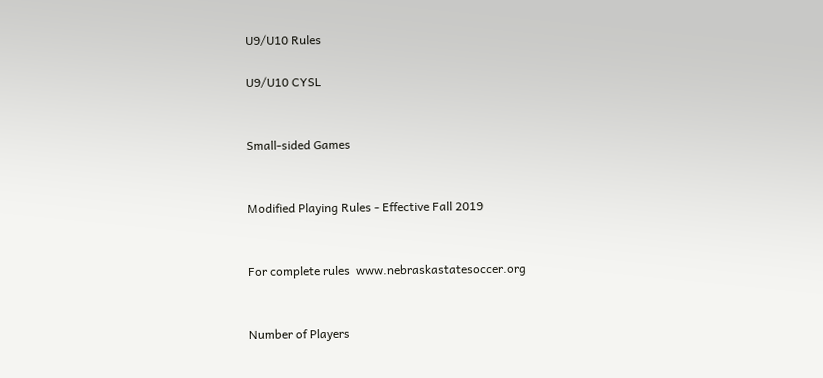U9/U10 Rules

U9/U10 CYSL


Small-sided Games


Modified Playing Rules - Effective Fall 2019


For complete rules  www.nebraskastatesoccer.org


Number of Players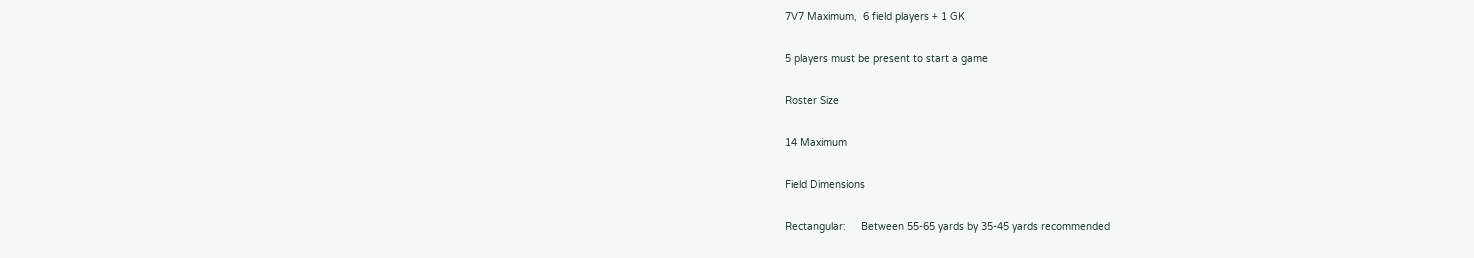7V7 Maximum,  6 field players + 1 GK


5 players must be present to start a game


Roster Size


14 Maximum


Field Dimensions


Rectangular:     Between 55-65 yards by 35-45 yards recommended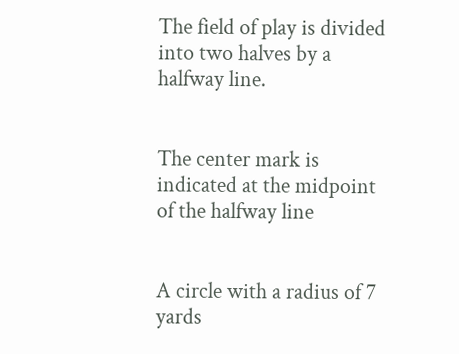The field of play is divided into two halves by a halfway line.


The center mark is indicated at the midpoint of the halfway line


A circle with a radius of 7 yards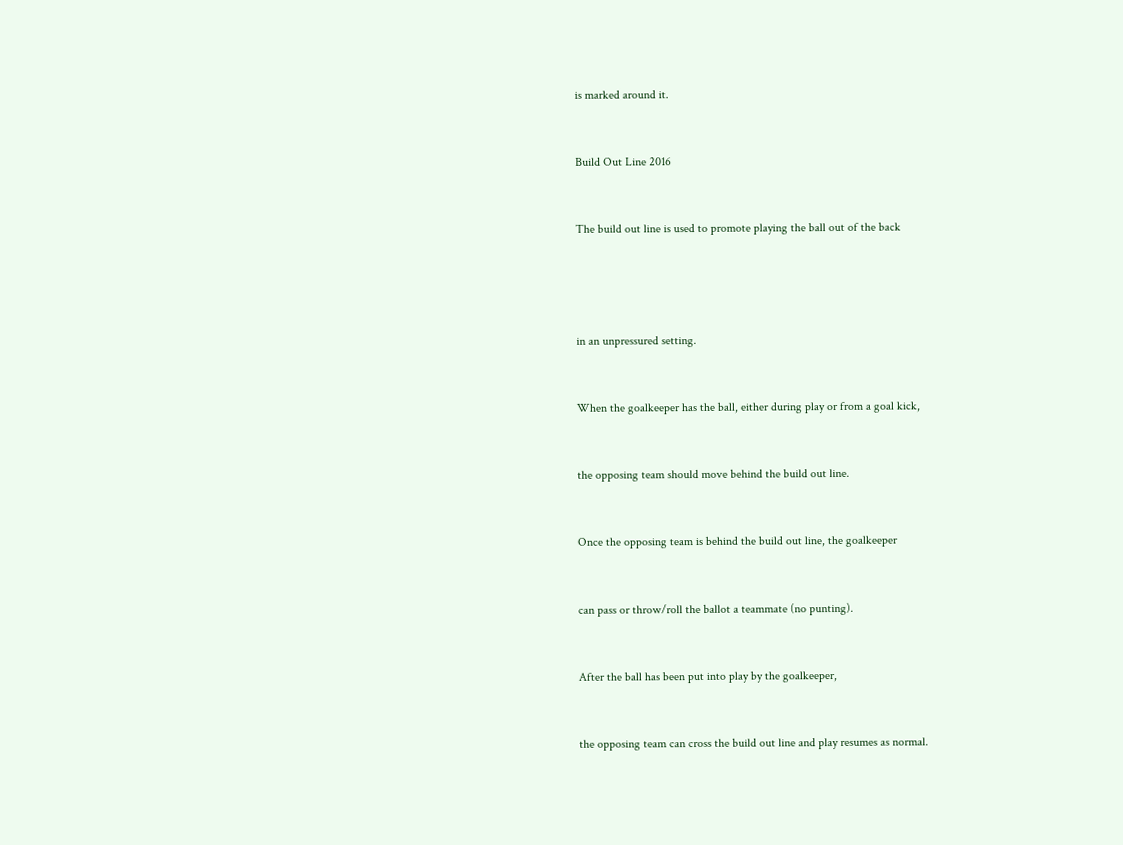is marked around it.


Build Out Line 2016


The build out line is used to promote playing the ball out of the back




in an unpressured setting.


When the goalkeeper has the ball, either during play or from a goal kick,


the opposing team should move behind the build out line.


Once the opposing team is behind the build out line, the goalkeeper


can pass or throw/roll the ballot a teammate (no punting).


After the ball has been put into play by the goalkeeper,


the opposing team can cross the build out line and play resumes as normal.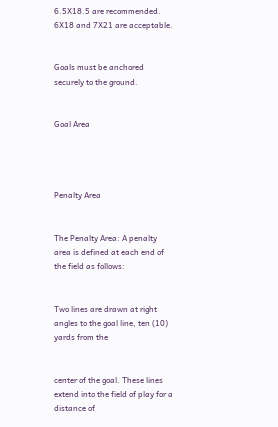6.5X18.5 are recommended.  6X18 and 7X21 are acceptable.


Goals must be anchored securely to the ground.


Goal Area




Penalty Area


The Penalty Area: A penalty area is defined at each end of the field as follows:


Two lines are drawn at right angles to the goal line, ten (10) yards from the


center of the goal. These lines extend into the field of play for a distance of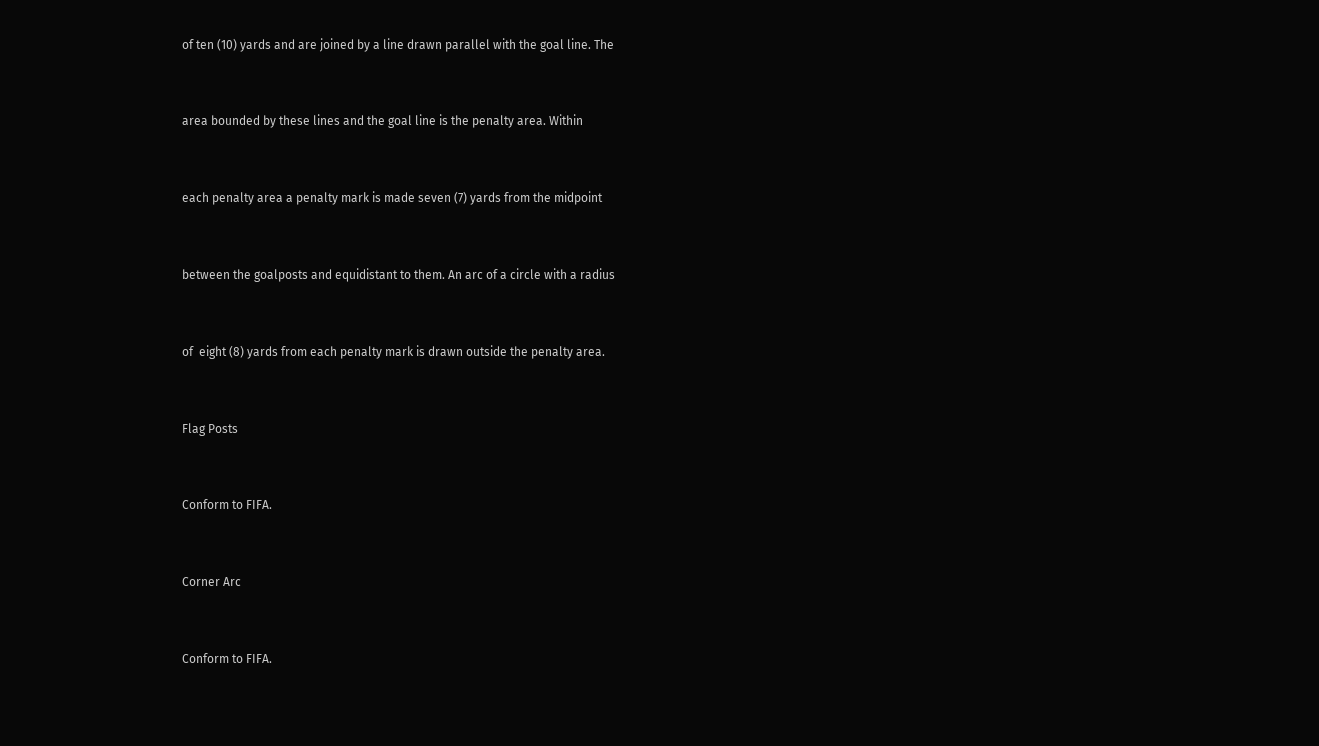of ten (10) yards and are joined by a line drawn parallel with the goal line. The


area bounded by these lines and the goal line is the penalty area. Within


each penalty area a penalty mark is made seven (7) yards from the midpoint


between the goalposts and equidistant to them. An arc of a circle with a radius


of  eight (8) yards from each penalty mark is drawn outside the penalty area.


Flag Posts


Conform to FIFA.


Corner Arc


Conform to FIFA.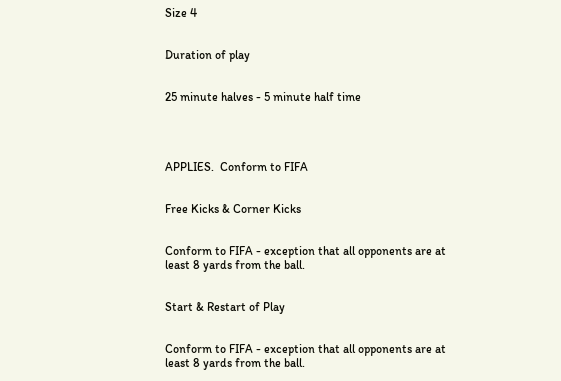Size 4


Duration of play


25 minute halves - 5 minute half time




APPLIES.  Conform to FIFA


Free Kicks & Corner Kicks


Conform to FIFA - exception that all opponents are at least 8 yards from the ball.


Start & Restart of Play


Conform to FIFA - exception that all opponents are at least 8 yards from the ball.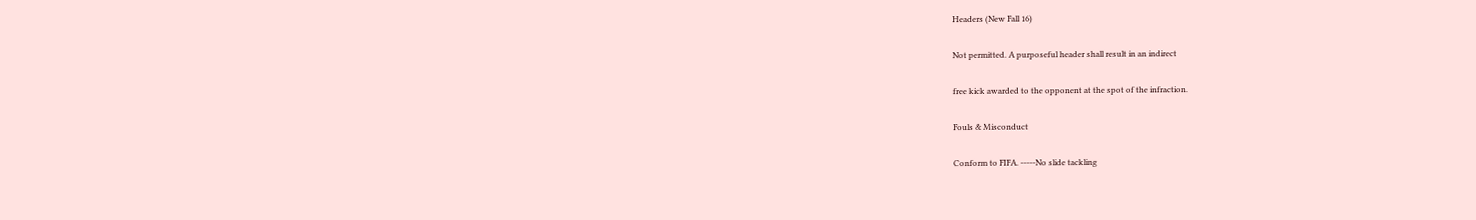Headers (New Fall 16)


Not permitted. A purposeful header shall result in an indirect


free kick awarded to the opponent at the spot of the infraction.


Fouls & Misconduct


Conform to FIFA. -----No slide tackling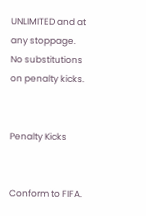UNLIMITED and at any stoppage.  No substitutions on penalty kicks.


Penalty Kicks


Conform to FIFA.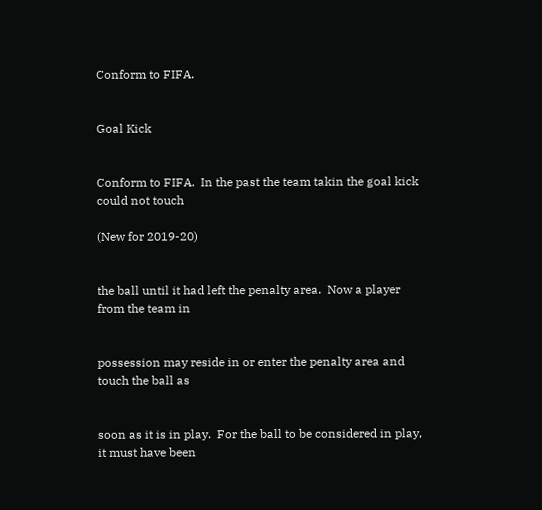Conform to FIFA.


Goal Kick


Conform to FIFA.  In the past the team takin the goal kick could not touch

(New for 2019-20)


the ball until it had left the penalty area.  Now a player from the team in


possession may reside in or enter the penalty area and touch the ball as


soon as it is in play.  For the ball to be considered in play, it must have been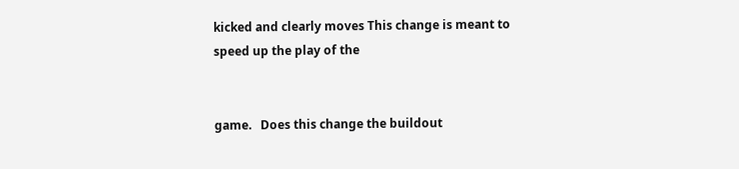kicked and clearly moves This change is meant to speed up the play of the


game.   Does this change the buildout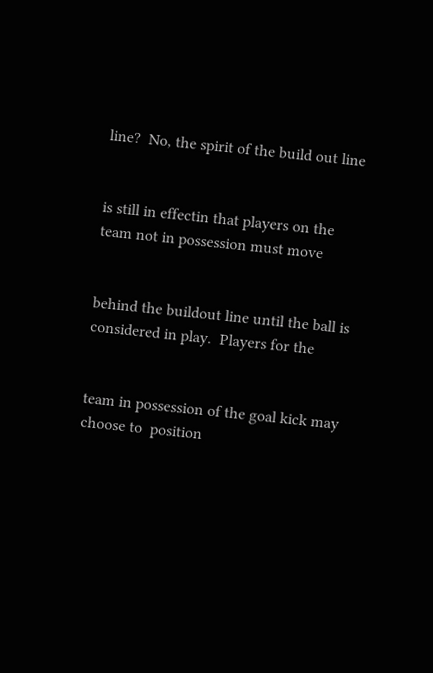line?  No, the spirit of the build out line


is still in effectin that players on the team not in possession must move


behind the buildout line until the ball is considered in play.  Players for the


team in possession of the goal kick may choose to  position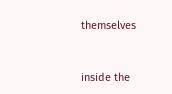themselves


inside the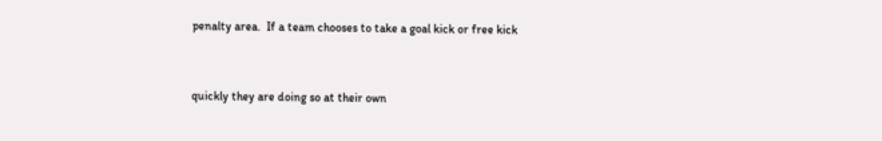penalty area.  If a team chooses to take a goal kick or free kick


quickly they are doing so at their own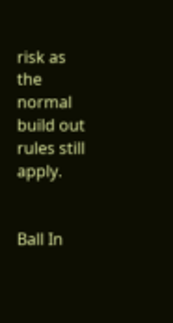risk as the normal build out rules still apply.


Ball In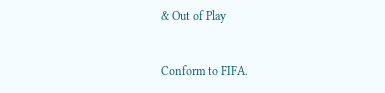& Out of Play


Conform to FIFA.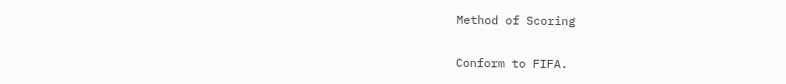Method of Scoring


Conform to FIFA.